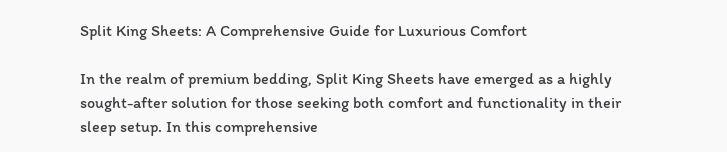Split King Sheets: A Comprehensive Guide for Luxurious Comfort

In the realm of premium bedding, Split King Sheets have emerged as a highly sought-after solution for those seeking both comfort and functionality in their sleep setup. In this comprehensive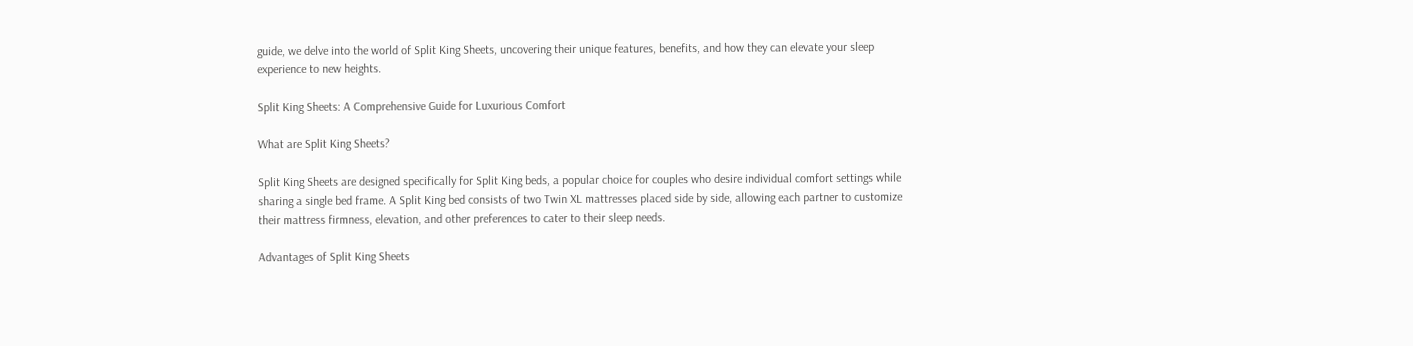guide, we delve into the world of Split King Sheets, uncovering their unique features, benefits, and how they can elevate your sleep experience to new heights.

Split King Sheets: A Comprehensive Guide for Luxurious Comfort

What are Split King Sheets?

Split King Sheets are designed specifically for Split King beds, a popular choice for couples who desire individual comfort settings while sharing a single bed frame. A Split King bed consists of two Twin XL mattresses placed side by side, allowing each partner to customize their mattress firmness, elevation, and other preferences to cater to their sleep needs.

Advantages of Split King Sheets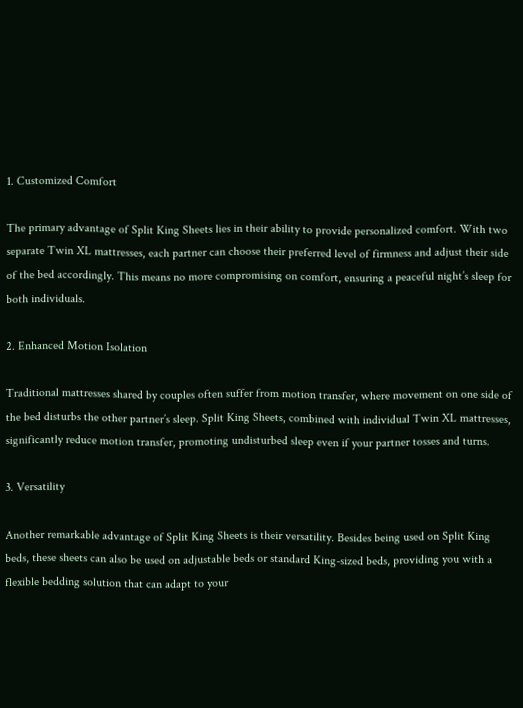1. Customized Comfort

The primary advantage of Split King Sheets lies in their ability to provide personalized comfort. With two separate Twin XL mattresses, each partner can choose their preferred level of firmness and adjust their side of the bed accordingly. This means no more compromising on comfort, ensuring a peaceful night’s sleep for both individuals.

2. Enhanced Motion Isolation

Traditional mattresses shared by couples often suffer from motion transfer, where movement on one side of the bed disturbs the other partner’s sleep. Split King Sheets, combined with individual Twin XL mattresses, significantly reduce motion transfer, promoting undisturbed sleep even if your partner tosses and turns.

3. Versatility

Another remarkable advantage of Split King Sheets is their versatility. Besides being used on Split King beds, these sheets can also be used on adjustable beds or standard King-sized beds, providing you with a flexible bedding solution that can adapt to your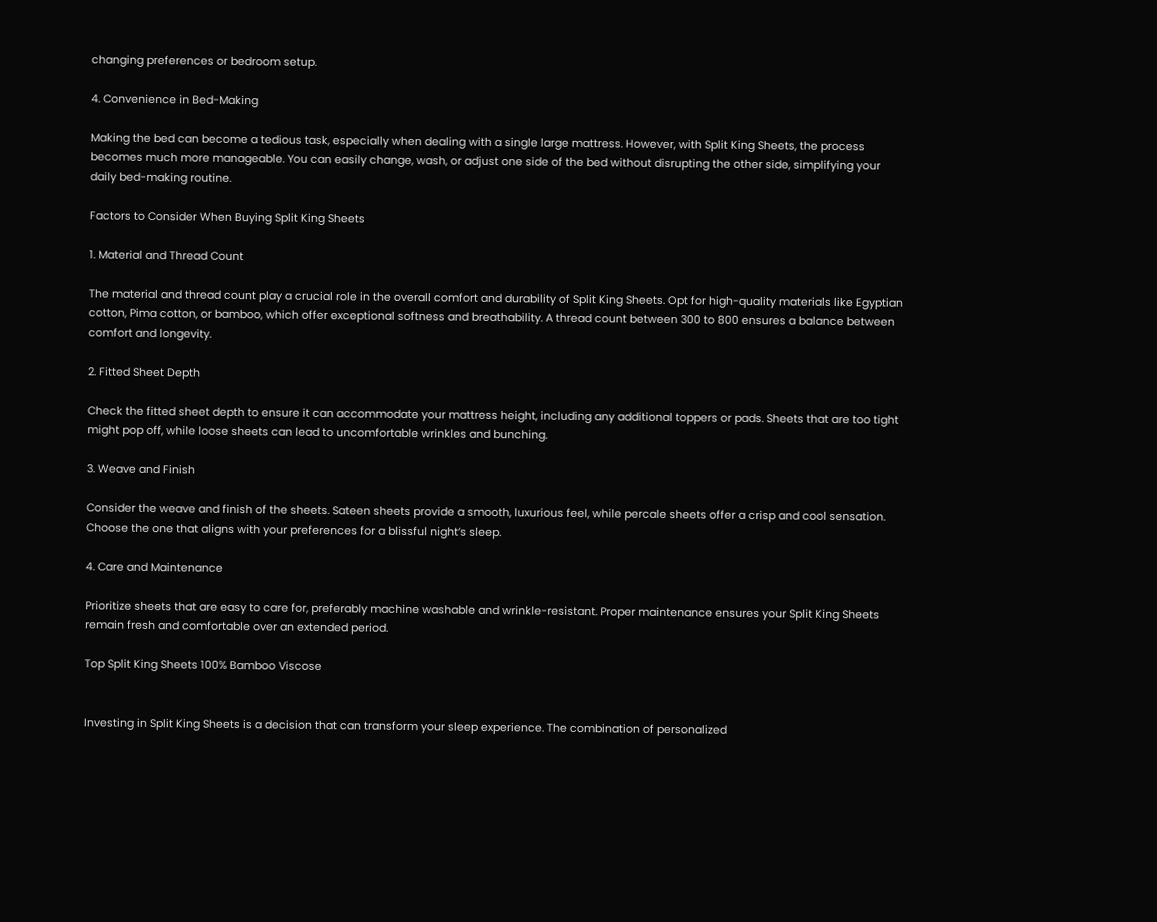changing preferences or bedroom setup.

4. Convenience in Bed-Making

Making the bed can become a tedious task, especially when dealing with a single large mattress. However, with Split King Sheets, the process becomes much more manageable. You can easily change, wash, or adjust one side of the bed without disrupting the other side, simplifying your daily bed-making routine.

Factors to Consider When Buying Split King Sheets

1. Material and Thread Count

The material and thread count play a crucial role in the overall comfort and durability of Split King Sheets. Opt for high-quality materials like Egyptian cotton, Pima cotton, or bamboo, which offer exceptional softness and breathability. A thread count between 300 to 800 ensures a balance between comfort and longevity.

2. Fitted Sheet Depth

Check the fitted sheet depth to ensure it can accommodate your mattress height, including any additional toppers or pads. Sheets that are too tight might pop off, while loose sheets can lead to uncomfortable wrinkles and bunching.

3. Weave and Finish

Consider the weave and finish of the sheets. Sateen sheets provide a smooth, luxurious feel, while percale sheets offer a crisp and cool sensation. Choose the one that aligns with your preferences for a blissful night’s sleep.

4. Care and Maintenance

Prioritize sheets that are easy to care for, preferably machine washable and wrinkle-resistant. Proper maintenance ensures your Split King Sheets remain fresh and comfortable over an extended period.

Top Split King Sheets 100% Bamboo Viscose


Investing in Split King Sheets is a decision that can transform your sleep experience. The combination of personalized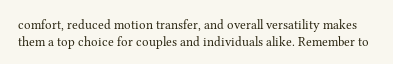comfort, reduced motion transfer, and overall versatility makes them a top choice for couples and individuals alike. Remember to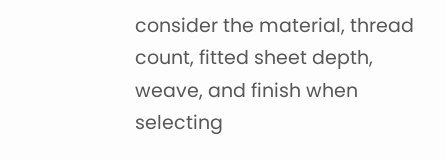consider the material, thread count, fitted sheet depth, weave, and finish when selecting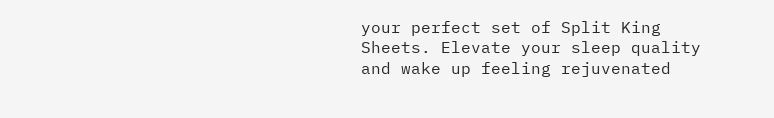your perfect set of Split King Sheets. Elevate your sleep quality and wake up feeling rejuvenated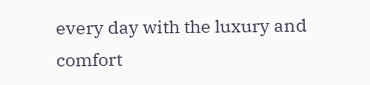every day with the luxury and comfort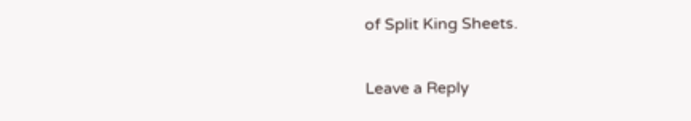of Split King Sheets.

Leave a Reply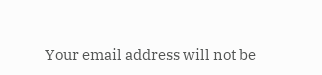Your email address will not be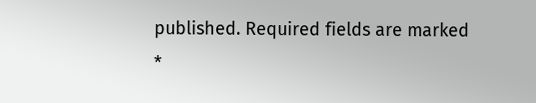published. Required fields are marked *